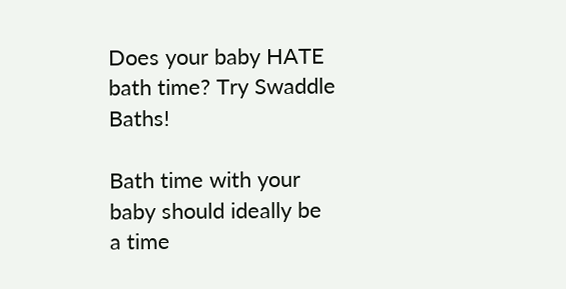Does your baby HATE bath time? Try Swaddle Baths!

Bath time with your baby should ideally be a time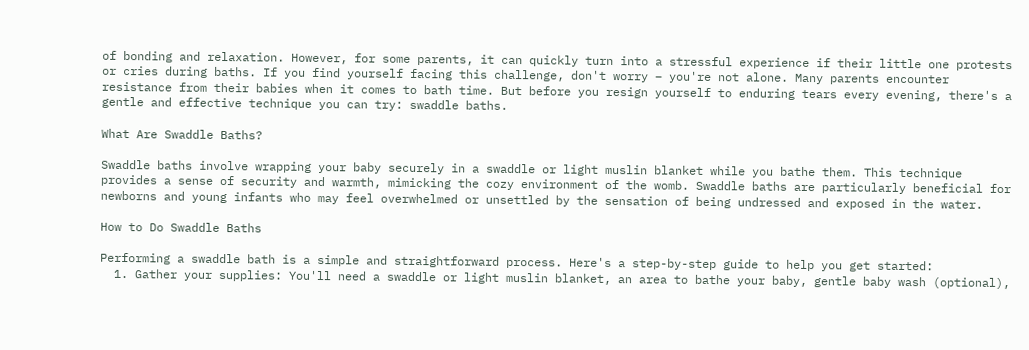of bonding and relaxation. However, for some parents, it can quickly turn into a stressful experience if their little one protests or cries during baths. If you find yourself facing this challenge, don't worry – you're not alone. Many parents encounter resistance from their babies when it comes to bath time. But before you resign yourself to enduring tears every evening, there's a gentle and effective technique you can try: swaddle baths.

What Are Swaddle Baths?

Swaddle baths involve wrapping your baby securely in a swaddle or light muslin blanket while you bathe them. This technique provides a sense of security and warmth, mimicking the cozy environment of the womb. Swaddle baths are particularly beneficial for newborns and young infants who may feel overwhelmed or unsettled by the sensation of being undressed and exposed in the water.

How to Do Swaddle Baths

Performing a swaddle bath is a simple and straightforward process. Here's a step-by-step guide to help you get started:
  1. Gather your supplies: You'll need a swaddle or light muslin blanket, an area to bathe your baby, gentle baby wash (optional),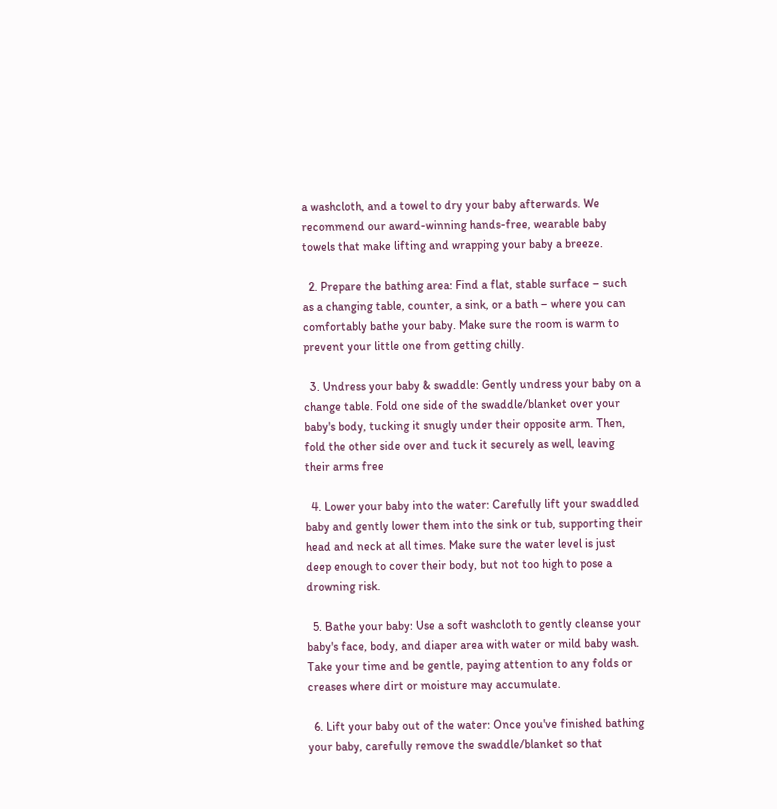a washcloth, and a towel to dry your baby afterwards. We recommend our award-winning hands-free, wearable baby towels that make lifting and wrapping your baby a breeze.

  2. Prepare the bathing area: Find a flat, stable surface – such as a changing table, counter, a sink, or a bath – where you can comfortably bathe your baby. Make sure the room is warm to prevent your little one from getting chilly.

  3. Undress your baby & swaddle: Gently undress your baby on a change table. Fold one side of the swaddle/blanket over your baby's body, tucking it snugly under their opposite arm. Then, fold the other side over and tuck it securely as well, leaving their arms free

  4. Lower your baby into the water: Carefully lift your swaddled baby and gently lower them into the sink or tub, supporting their head and neck at all times. Make sure the water level is just deep enough to cover their body, but not too high to pose a drowning risk.

  5. Bathe your baby: Use a soft washcloth to gently cleanse your baby's face, body, and diaper area with water or mild baby wash. Take your time and be gentle, paying attention to any folds or creases where dirt or moisture may accumulate.

  6. Lift your baby out of the water: Once you've finished bathing your baby, carefully remove the swaddle/blanket so that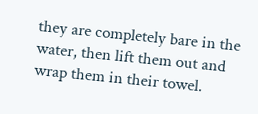they are completely bare in the water, then lift them out and wrap them in their towel.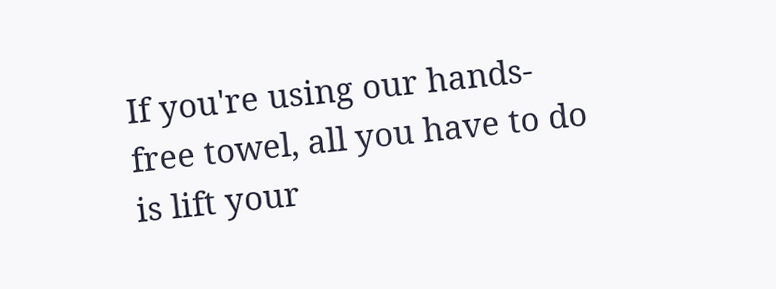If you're using our hands-free towel, all you have to do is lift your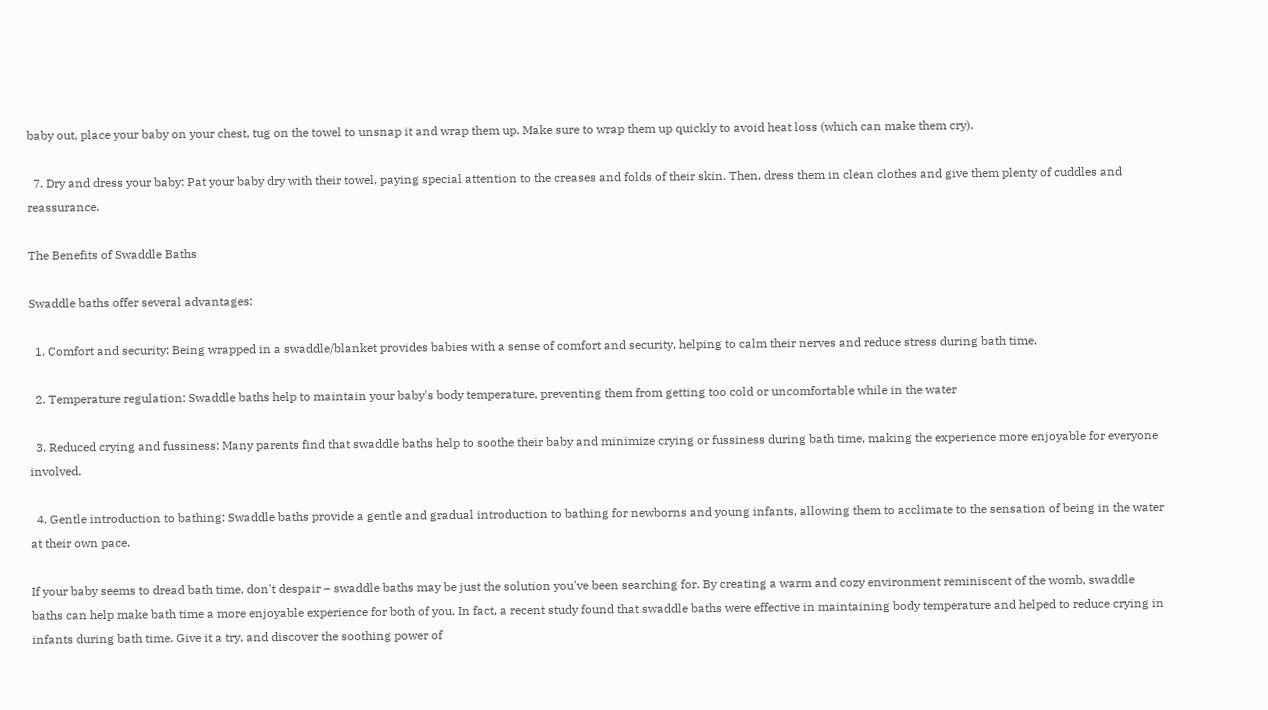baby out, place your baby on your chest, tug on the towel to unsnap it and wrap them up. Make sure to wrap them up quickly to avoid heat loss (which can make them cry).

  7. Dry and dress your baby: Pat your baby dry with their towel, paying special attention to the creases and folds of their skin. Then, dress them in clean clothes and give them plenty of cuddles and reassurance.

The Benefits of Swaddle Baths

Swaddle baths offer several advantages:

  1. Comfort and security: Being wrapped in a swaddle/blanket provides babies with a sense of comfort and security, helping to calm their nerves and reduce stress during bath time.

  2. Temperature regulation: Swaddle baths help to maintain your baby's body temperature, preventing them from getting too cold or uncomfortable while in the water

  3. Reduced crying and fussiness: Many parents find that swaddle baths help to soothe their baby and minimize crying or fussiness during bath time, making the experience more enjoyable for everyone involved.

  4. Gentle introduction to bathing: Swaddle baths provide a gentle and gradual introduction to bathing for newborns and young infants, allowing them to acclimate to the sensation of being in the water at their own pace.

If your baby seems to dread bath time, don't despair – swaddle baths may be just the solution you've been searching for. By creating a warm and cozy environment reminiscent of the womb, swaddle baths can help make bath time a more enjoyable experience for both of you. In fact, a recent study found that swaddle baths were effective in maintaining body temperature and helped to reduce crying in infants during bath time. Give it a try, and discover the soothing power of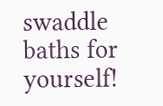swaddle baths for yourself!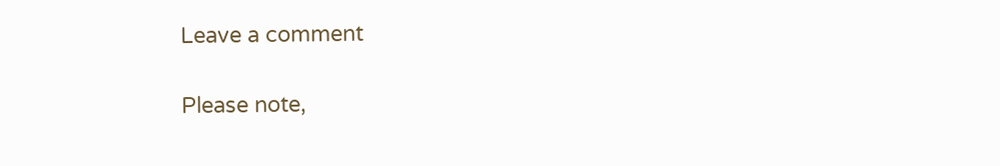Leave a comment

Please note,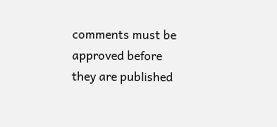comments must be approved before they are published